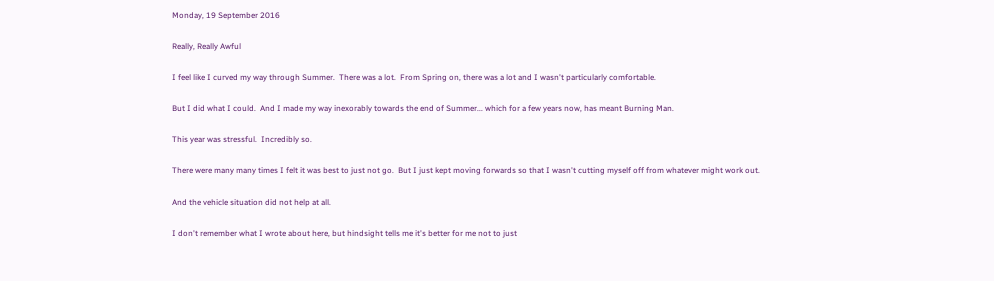Monday, 19 September 2016

Really, Really Awful

I feel like I curved my way through Summer.  There was a lot.  From Spring on, there was a lot and I wasn't particularly comfortable.

But I did what I could.  And I made my way inexorably towards the end of Summer... which for a few years now, has meant Burning Man.

This year was stressful.  Incredibly so.

There were many many times I felt it was best to just not go.  But I just kept moving forwards so that I wasn't cutting myself off from whatever might work out.

And the vehicle situation did not help at all.

I don't remember what I wrote about here, but hindsight tells me it's better for me not to just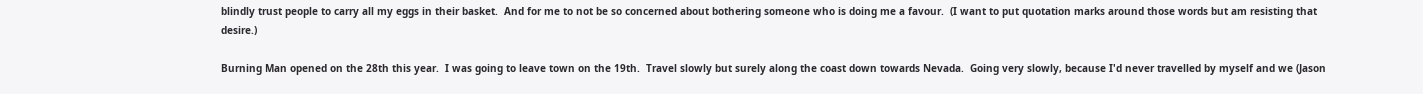blindly trust people to carry all my eggs in their basket.  And for me to not be so concerned about bothering someone who is doing me a favour.  (I want to put quotation marks around those words but am resisting that desire.)

Burning Man opened on the 28th this year.  I was going to leave town on the 19th.  Travel slowly but surely along the coast down towards Nevada.  Going very slowly, because I'd never travelled by myself and we (Jason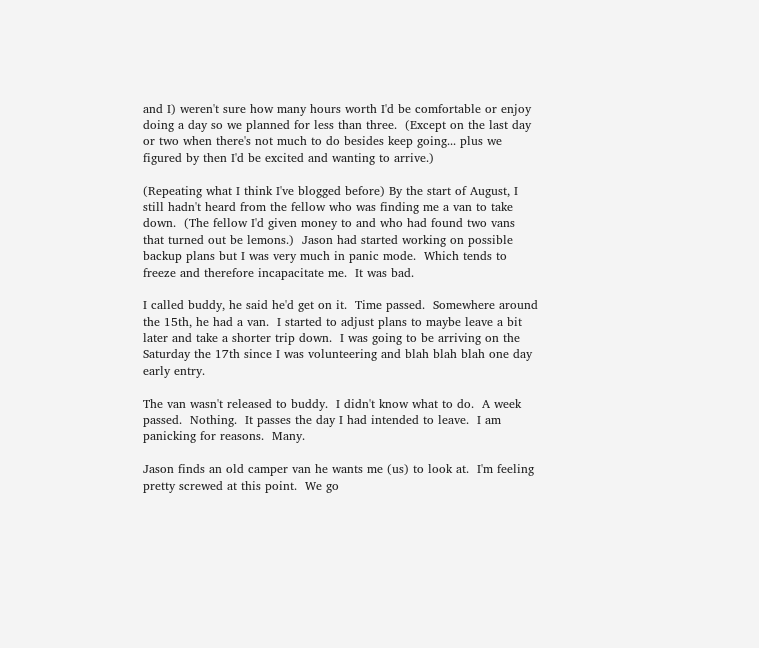and I) weren't sure how many hours worth I'd be comfortable or enjoy doing a day so we planned for less than three.  (Except on the last day or two when there's not much to do besides keep going... plus we figured by then I'd be excited and wanting to arrive.)

(Repeating what I think I've blogged before) By the start of August, I still hadn't heard from the fellow who was finding me a van to take down.  (The fellow I'd given money to and who had found two vans that turned out be lemons.)  Jason had started working on possible backup plans but I was very much in panic mode.  Which tends to freeze and therefore incapacitate me.  It was bad.

I called buddy, he said he'd get on it.  Time passed.  Somewhere around the 15th, he had a van.  I started to adjust plans to maybe leave a bit later and take a shorter trip down.  I was going to be arriving on the Saturday the 17th since I was volunteering and blah blah blah one day early entry.

The van wasn't released to buddy.  I didn't know what to do.  A week passed.  Nothing.  It passes the day I had intended to leave.  I am panicking for reasons.  Many.

Jason finds an old camper van he wants me (us) to look at.  I'm feeling pretty screwed at this point.  We go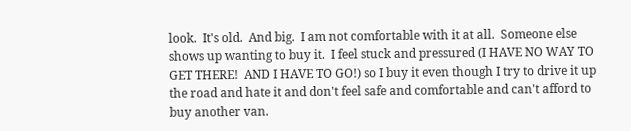look.  It's old.  And big.  I am not comfortable with it at all.  Someone else shows up wanting to buy it.  I feel stuck and pressured (I HAVE NO WAY TO GET THERE!  AND I HAVE TO GO!) so I buy it even though I try to drive it up the road and hate it and don't feel safe and comfortable and can't afford to buy another van.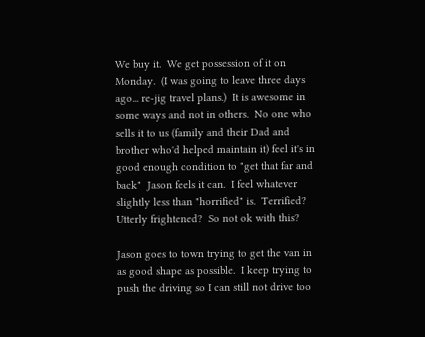We buy it.  We get possession of it on Monday.  (I was going to leave three days ago... re-jig travel plans.)  It is awesome in some ways and not in others.  No one who sells it to us (family and their Dad and brother who'd helped maintain it) feel it's in good enough condition to "get that far and back"  Jason feels it can.  I feel whatever slightly less than "horrified" is.  Terrified?  Utterly frightened?  So not ok with this?

Jason goes to town trying to get the van in as good shape as possible.  I keep trying to push the driving so I can still not drive too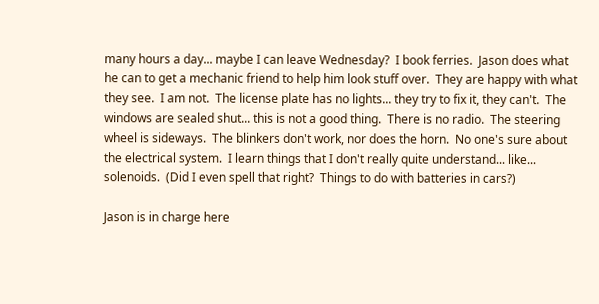many hours a day... maybe I can leave Wednesday?  I book ferries.  Jason does what he can to get a mechanic friend to help him look stuff over.  They are happy with what they see.  I am not.  The license plate has no lights... they try to fix it, they can't.  The windows are sealed shut... this is not a good thing.  There is no radio.  The steering wheel is sideways.  The blinkers don't work, nor does the horn.  No one's sure about the electrical system.  I learn things that I don't really quite understand... like... solenoids.  (Did I even spell that right?  Things to do with batteries in cars?)

Jason is in charge here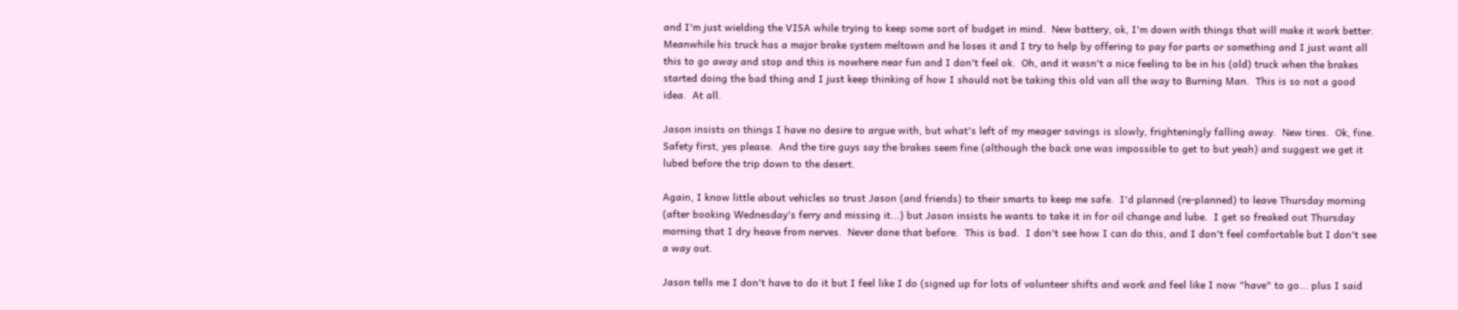and I'm just wielding the VISA while trying to keep some sort of budget in mind.  New battery, ok, I'm down with things that will make it work better.  Meanwhile his truck has a major brake system meltown and he loses it and I try to help by offering to pay for parts or something and I just want all this to go away and stop and this is nowhere near fun and I don't feel ok.  Oh, and it wasn't a nice feeling to be in his (old) truck when the brakes started doing the bad thing and I just keep thinking of how I should not be taking this old van all the way to Burning Man.  This is so not a good idea.  At all.

Jason insists on things I have no desire to argue with, but what's left of my meager savings is slowly, frighteningly falling away.  New tires.  Ok, fine.  Safety first, yes please.  And the tire guys say the brakes seem fine (although the back one was impossible to get to but yeah) and suggest we get it lubed before the trip down to the desert.

Again, I know little about vehicles so trust Jason (and friends) to their smarts to keep me safe.  I'd planned (re-planned) to leave Thursday morning (after booking Wednesday's ferry and missing it...) but Jason insists he wants to take it in for oil change and lube.  I get so freaked out Thursday morning that I dry heave from nerves.  Never done that before.  This is bad.  I don't see how I can do this, and I don't feel comfortable but I don't see a way out.

Jason tells me I don't have to do it but I feel like I do (signed up for lots of volunteer shifts and work and feel like I now "have" to go... plus I said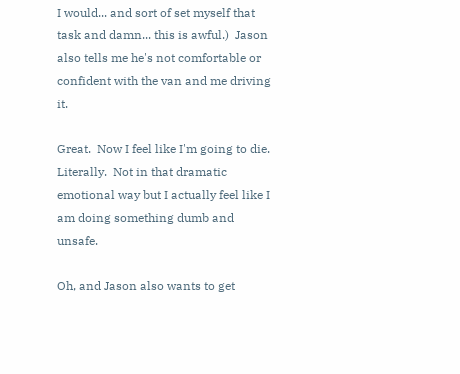I would... and sort of set myself that task and damn... this is awful.)  Jason also tells me he's not comfortable or confident with the van and me driving it.

Great.  Now I feel like I'm going to die.  Literally.  Not in that dramatic emotional way but I actually feel like I am doing something dumb and unsafe.

Oh, and Jason also wants to get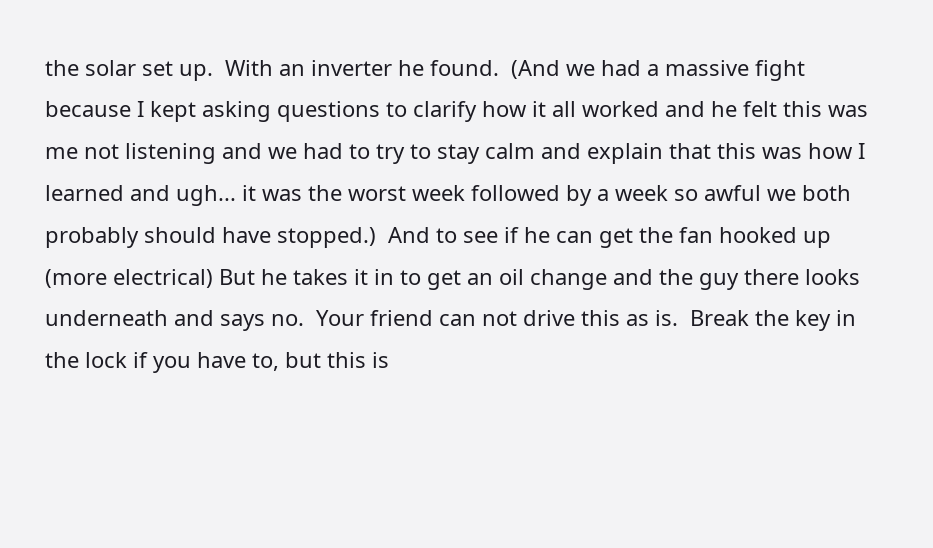the solar set up.  With an inverter he found.  (And we had a massive fight because I kept asking questions to clarify how it all worked and he felt this was me not listening and we had to try to stay calm and explain that this was how I learned and ugh... it was the worst week followed by a week so awful we both probably should have stopped.)  And to see if he can get the fan hooked up (more electrical) But he takes it in to get an oil change and the guy there looks underneath and says no.  Your friend can not drive this as is.  Break the key in the lock if you have to, but this is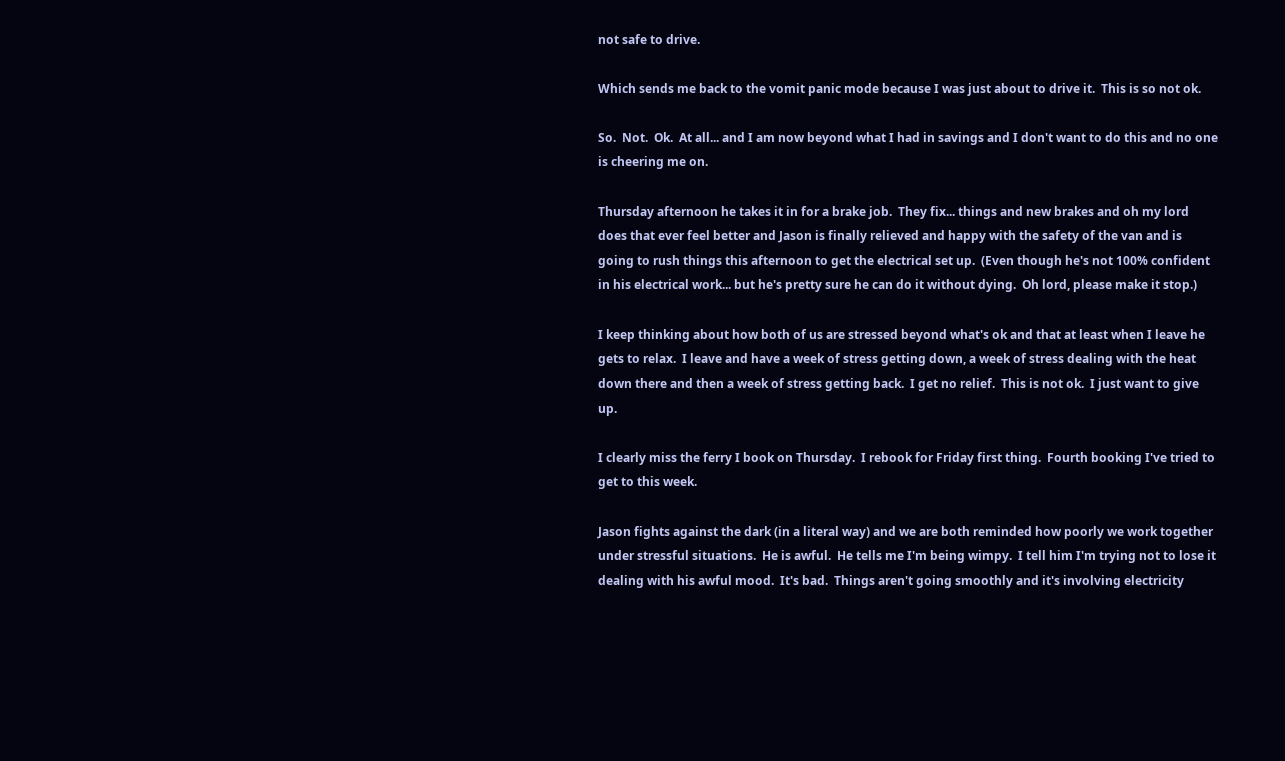not safe to drive.

Which sends me back to the vomit panic mode because I was just about to drive it.  This is so not ok.

So.  Not.  Ok.  At all... and I am now beyond what I had in savings and I don't want to do this and no one is cheering me on.

Thursday afternoon he takes it in for a brake job.  They fix... things and new brakes and oh my lord does that ever feel better and Jason is finally relieved and happy with the safety of the van and is going to rush things this afternoon to get the electrical set up.  (Even though he's not 100% confident in his electrical work... but he's pretty sure he can do it without dying.  Oh lord, please make it stop.)

I keep thinking about how both of us are stressed beyond what's ok and that at least when I leave he gets to relax.  I leave and have a week of stress getting down, a week of stress dealing with the heat down there and then a week of stress getting back.  I get no relief.  This is not ok.  I just want to give up.

I clearly miss the ferry I book on Thursday.  I rebook for Friday first thing.  Fourth booking I've tried to get to this week.

Jason fights against the dark (in a literal way) and we are both reminded how poorly we work together under stressful situations.  He is awful.  He tells me I'm being wimpy.  I tell him I'm trying not to lose it dealing with his awful mood.  It's bad.  Things aren't going smoothly and it's involving electricity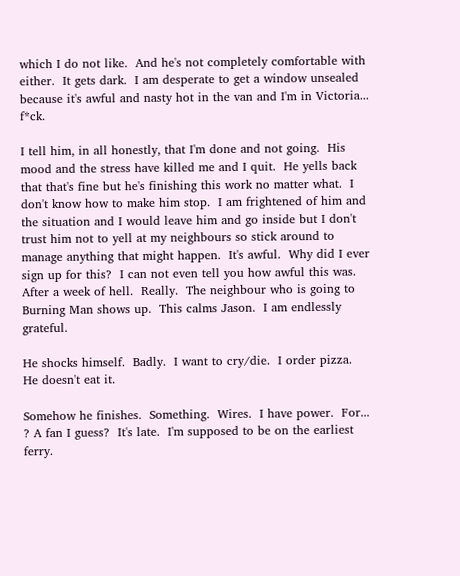which I do not like.  And he's not completely comfortable with either.  It gets dark.  I am desperate to get a window unsealed because it's awful and nasty hot in the van and I'm in Victoria... f*ck.

I tell him, in all honestly, that I'm done and not going.  His mood and the stress have killed me and I quit.  He yells back that that's fine but he's finishing this work no matter what.  I don't know how to make him stop.  I am frightened of him and the situation and I would leave him and go inside but I don't trust him not to yell at my neighbours so stick around to manage anything that might happen.  It's awful.  Why did I ever sign up for this?  I can not even tell you how awful this was.  After a week of hell.  Really.  The neighbour who is going to Burning Man shows up.  This calms Jason.  I am endlessly grateful.

He shocks himself.  Badly.  I want to cry/die.  I order pizza.  He doesn't eat it.

Somehow he finishes.  Something.  Wires.  I have power.  For... ? A fan I guess?  It's late.  I'm supposed to be on the earliest ferry.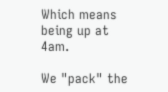Which means being up at 4am.

We "pack" the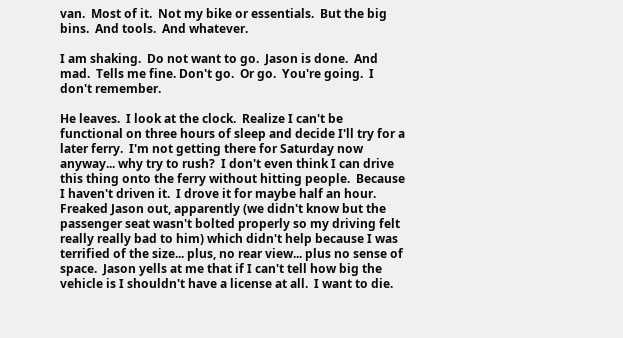van.  Most of it.  Not my bike or essentials.  But the big bins.  And tools.  And whatever.

I am shaking.  Do not want to go.  Jason is done.  And mad.  Tells me fine. Don't go.  Or go.  You're going.  I don't remember.

He leaves.  I look at the clock.  Realize I can't be functional on three hours of sleep and decide I'll try for a later ferry.  I'm not getting there for Saturday now anyway... why try to rush?  I don't even think I can drive this thing onto the ferry without hitting people.  Because I haven't driven it.  I drove it for maybe half an hour.  Freaked Jason out, apparently (we didn't know but the passenger seat wasn't bolted properly so my driving felt really really bad to him) which didn't help because I was terrified of the size... plus, no rear view... plus no sense of space.  Jason yells at me that if I can't tell how big the vehicle is I shouldn't have a license at all.  I want to die.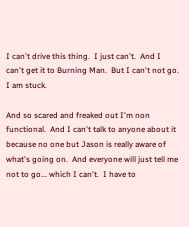I can't drive this thing.  I just can't.  And I can't get it to Burning Man.  But I can't not go.  I am stuck.

And so scared and freaked out I'm non functional.  And I can't talk to anyone about it because no one but Jason is really aware of what's going on.  And everyone will just tell me not to go... which I can't.  I have to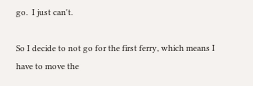go.  I just can't.

So I decide to not go for the first ferry, which means I have to move the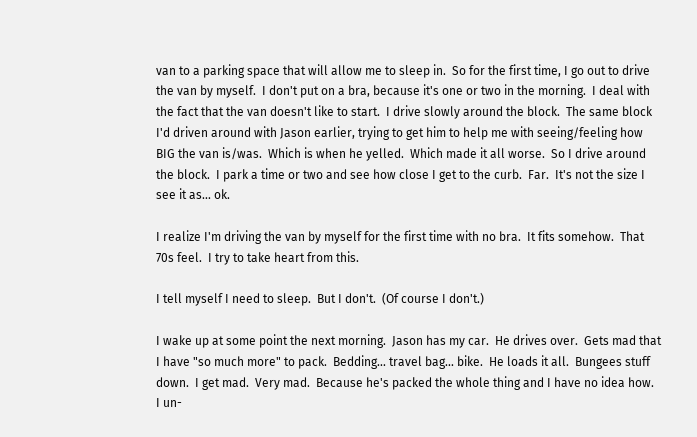van to a parking space that will allow me to sleep in.  So for the first time, I go out to drive the van by myself.  I don't put on a bra, because it's one or two in the morning.  I deal with the fact that the van doesn't like to start.  I drive slowly around the block.  The same block I'd driven around with Jason earlier, trying to get him to help me with seeing/feeling how BIG the van is/was.  Which is when he yelled.  Which made it all worse.  So I drive around the block.  I park a time or two and see how close I get to the curb.  Far.  It's not the size I see it as... ok.

I realize I'm driving the van by myself for the first time with no bra.  It fits somehow.  That 70s feel.  I try to take heart from this.

I tell myself I need to sleep.  But I don't.  (Of course I don't.)

I wake up at some point the next morning.  Jason has my car.  He drives over.  Gets mad that I have "so much more" to pack.  Bedding... travel bag... bike.  He loads it all.  Bungees stuff down.  I get mad.  Very mad.  Because he's packed the whole thing and I have no idea how.  I un-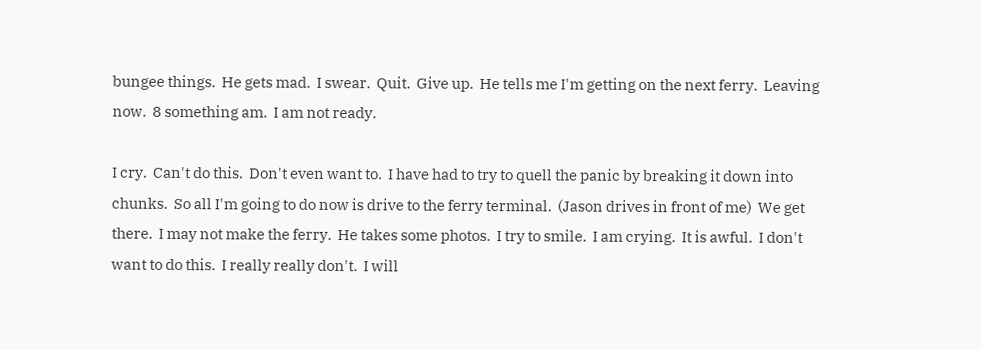bungee things.  He gets mad.  I swear.  Quit.  Give up.  He tells me I'm getting on the next ferry.  Leaving now.  8 something am.  I am not ready.

I cry.  Can't do this.  Don't even want to.  I have had to try to quell the panic by breaking it down into chunks.  So all I'm going to do now is drive to the ferry terminal.  (Jason drives in front of me)  We get there.  I may not make the ferry.  He takes some photos.  I try to smile.  I am crying.  It is awful.  I don't want to do this.  I really really don't.  I will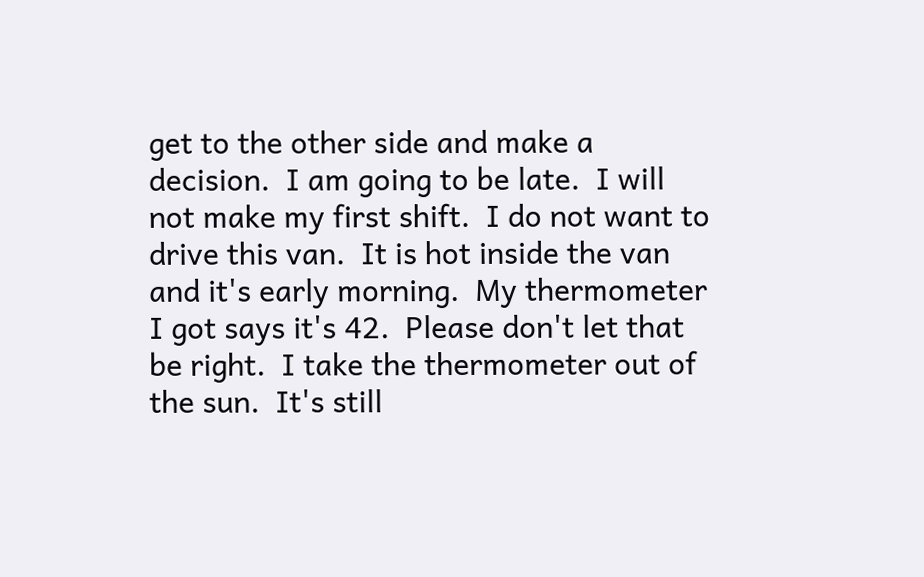get to the other side and make a decision.  I am going to be late.  I will not make my first shift.  I do not want to drive this van.  It is hot inside the van and it's early morning.  My thermometer I got says it's 42.  Please don't let that be right.  I take the thermometer out of the sun.  It's still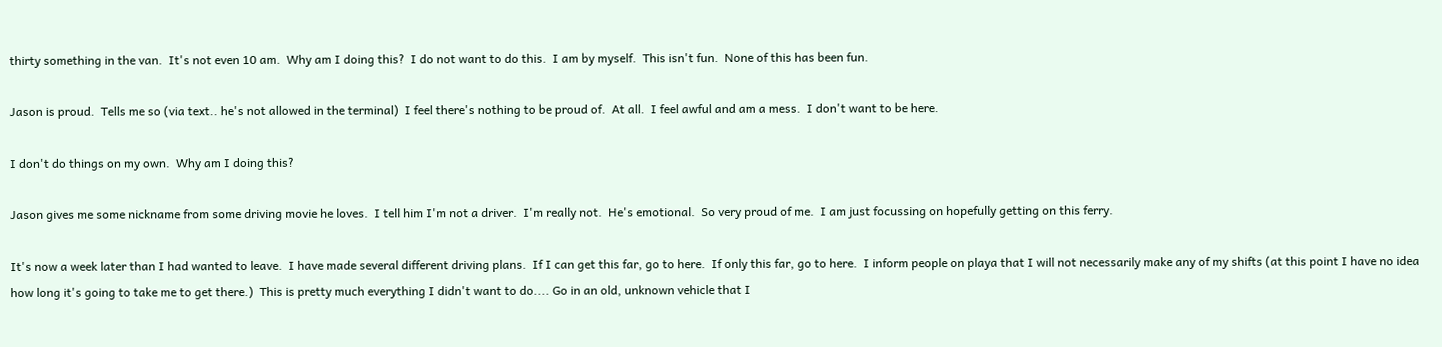thirty something in the van.  It's not even 10 am.  Why am I doing this?  I do not want to do this.  I am by myself.  This isn't fun.  None of this has been fun.

Jason is proud.  Tells me so (via text.. he's not allowed in the terminal)  I feel there's nothing to be proud of.  At all.  I feel awful and am a mess.  I don't want to be here.

I don't do things on my own.  Why am I doing this?

Jason gives me some nickname from some driving movie he loves.  I tell him I'm not a driver.  I'm really not.  He's emotional.  So very proud of me.  I am just focussing on hopefully getting on this ferry.

It's now a week later than I had wanted to leave.  I have made several different driving plans.  If I can get this far, go to here.  If only this far, go to here.  I inform people on playa that I will not necessarily make any of my shifts (at this point I have no idea how long it's going to take me to get there.)  This is pretty much everything I didn't want to do.... Go in an old, unknown vehicle that I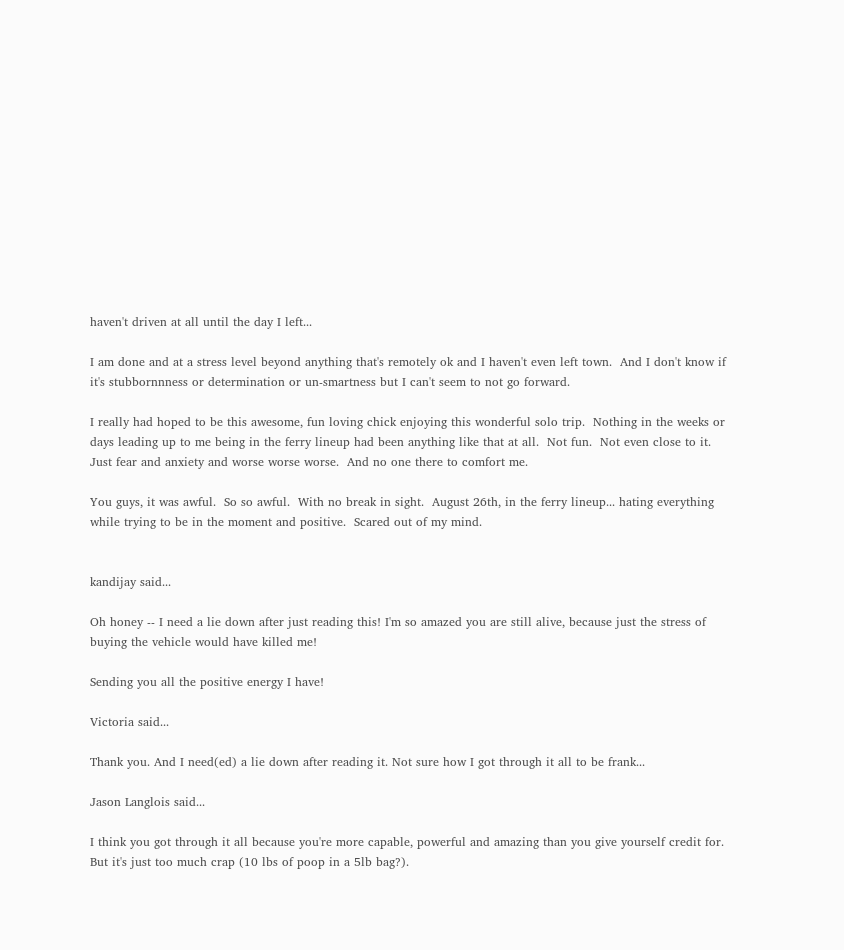haven't driven at all until the day I left...

I am done and at a stress level beyond anything that's remotely ok and I haven't even left town.  And I don't know if it's stubbornnness or determination or un-smartness but I can't seem to not go forward.

I really had hoped to be this awesome, fun loving chick enjoying this wonderful solo trip.  Nothing in the weeks or days leading up to me being in the ferry lineup had been anything like that at all.  Not fun.  Not even close to it.  Just fear and anxiety and worse worse worse.  And no one there to comfort me.

You guys, it was awful.  So so awful.  With no break in sight.  August 26th, in the ferry lineup... hating everything while trying to be in the moment and positive.  Scared out of my mind.


kandijay said...

Oh honey -- I need a lie down after just reading this! I'm so amazed you are still alive, because just the stress of buying the vehicle would have killed me!

Sending you all the positive energy I have!

Victoria said...

Thank you. And I need(ed) a lie down after reading it. Not sure how I got through it all to be frank...

Jason Langlois said...

I think you got through it all because you're more capable, powerful and amazing than you give yourself credit for. But it's just too much crap (10 lbs of poop in a 5lb bag?).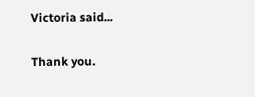Victoria said...

Thank you.